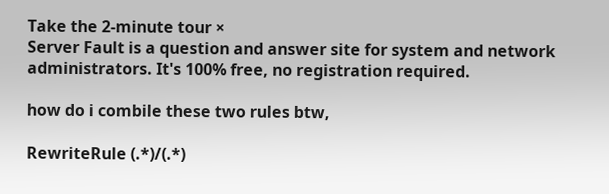Take the 2-minute tour ×
Server Fault is a question and answer site for system and network administrators. It's 100% free, no registration required.

how do i combile these two rules btw,

RewriteRule (.*)/(.*)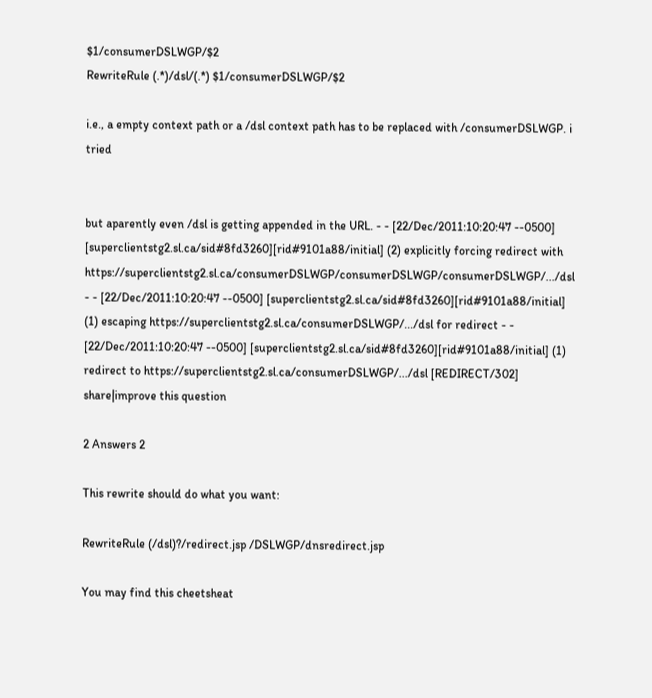$1/consumerDSLWGP/$2
RewriteRule (.*)/dsl/(.*) $1/consumerDSLWGP/$2

i.e., a empty context path or a /dsl context path has to be replaced with /consumerDSLWGP. i tried


but aparently even /dsl is getting appended in the URL. - - [22/Dec/2011:10:20:47 --0500] [superclientstg2.sl.ca/sid#8fd3260][rid#9101a88/initial] (2) explicitly forcing redirect with https://superclientstg2.sl.ca/consumerDSLWGP/consumerDSLWGP/consumerDSLWGP/.../dsl - - [22/Dec/2011:10:20:47 --0500] [superclientstg2.sl.ca/sid#8fd3260][rid#9101a88/initial] (1) escaping https://superclientstg2.sl.ca/consumerDSLWGP/.../dsl for redirect - - [22/Dec/2011:10:20:47 --0500] [superclientstg2.sl.ca/sid#8fd3260][rid#9101a88/initial] (1) redirect to https://superclientstg2.sl.ca/consumerDSLWGP/.../dsl [REDIRECT/302]
share|improve this question

2 Answers 2

This rewrite should do what you want:

RewriteRule (/dsl)?/redirect.jsp /DSLWGP/dnsredirect.jsp

You may find this cheetsheat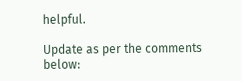helpful.

Update as per the comments below: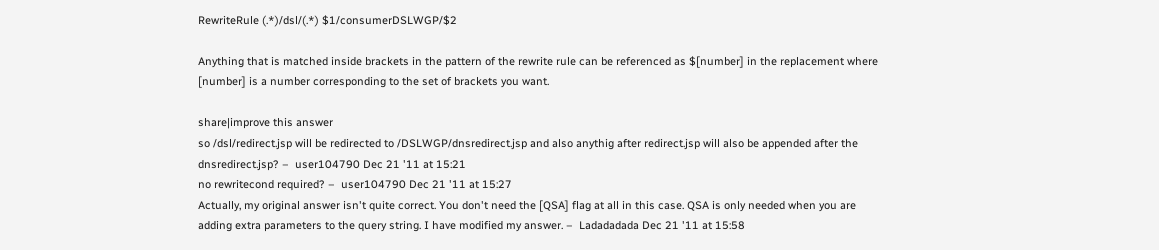RewriteRule (.*)/dsl/(.*) $1/consumerDSLWGP/$2

Anything that is matched inside brackets in the pattern of the rewrite rule can be referenced as $[number] in the replacement where [number] is a number corresponding to the set of brackets you want.

share|improve this answer
so /dsl/redirect.jsp will be redirected to /DSLWGP/dnsredirect.jsp and also anythig after redirect.jsp will also be appended after the dnsredirect.jsp? –  user104790 Dec 21 '11 at 15:21
no rewritecond required? –  user104790 Dec 21 '11 at 15:27
Actually, my original answer isn't quite correct. You don't need the [QSA] flag at all in this case. QSA is only needed when you are adding extra parameters to the query string. I have modified my answer. –  Ladadadada Dec 21 '11 at 15:58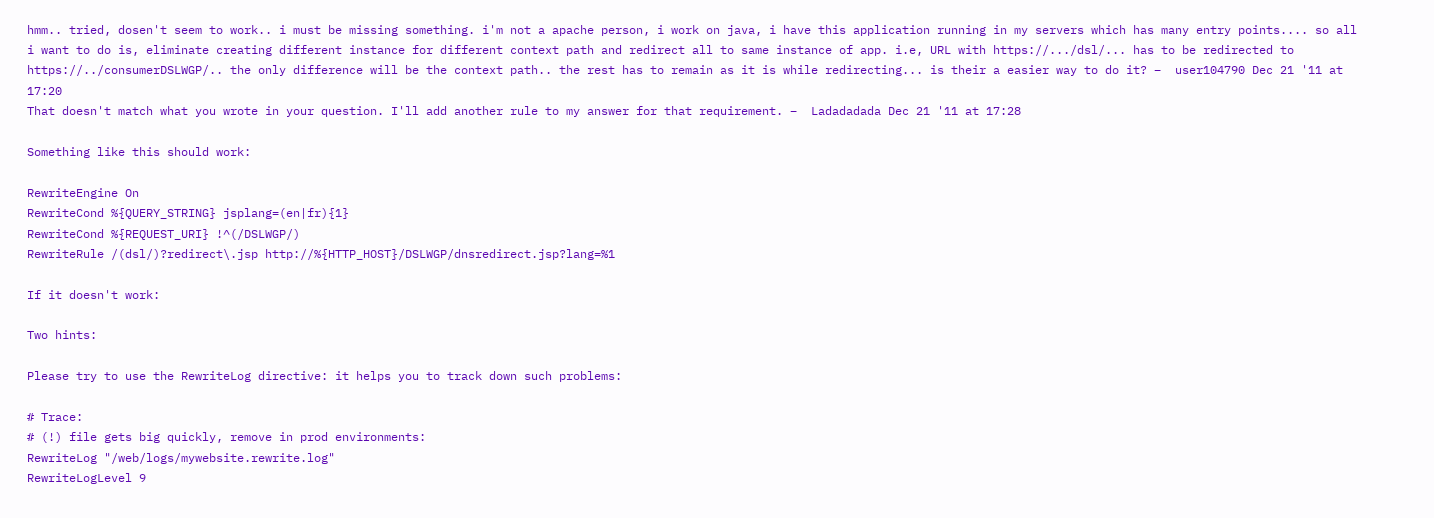hmm.. tried, dosen't seem to work.. i must be missing something. i'm not a apache person, i work on java, i have this application running in my servers which has many entry points.... so all i want to do is, eliminate creating different instance for different context path and redirect all to same instance of app. i.e, URL with https://.../dsl/... has to be redirected to https://../consumerDSLWGP/.. the only difference will be the context path.. the rest has to remain as it is while redirecting... is their a easier way to do it? –  user104790 Dec 21 '11 at 17:20
That doesn't match what you wrote in your question. I'll add another rule to my answer for that requirement. –  Ladadadada Dec 21 '11 at 17:28

Something like this should work:

RewriteEngine On
RewriteCond %{QUERY_STRING} jsplang=(en|fr){1}
RewriteCond %{REQUEST_URI} !^(/DSLWGP/)
RewriteRule /(dsl/)?redirect\.jsp http://%{HTTP_HOST}/DSLWGP/dnsredirect.jsp?lang=%1

If it doesn't work:

Two hints:

Please try to use the RewriteLog directive: it helps you to track down such problems:

# Trace:
# (!) file gets big quickly, remove in prod environments:
RewriteLog "/web/logs/mywebsite.rewrite.log"
RewriteLogLevel 9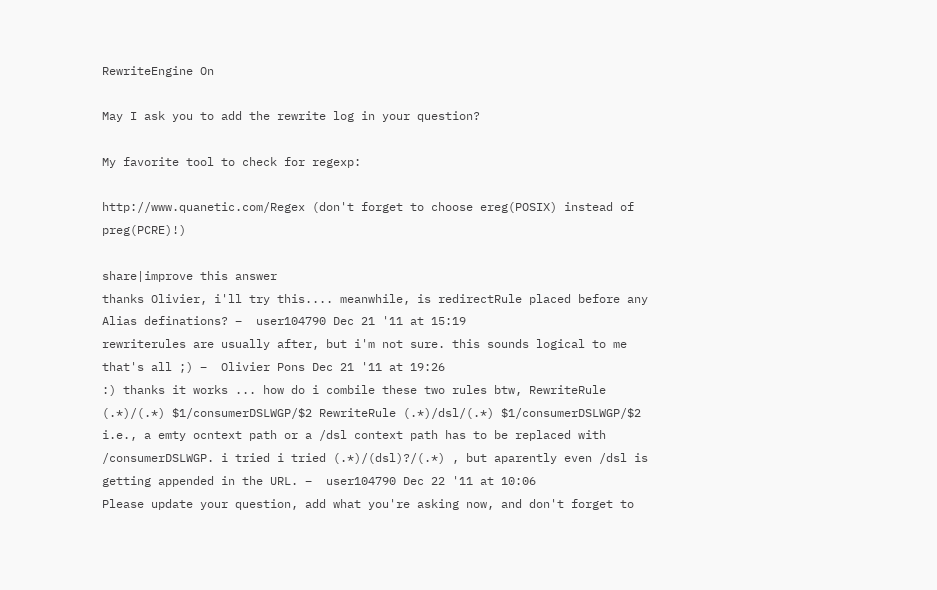RewriteEngine On

May I ask you to add the rewrite log in your question?

My favorite tool to check for regexp:

http://www.quanetic.com/Regex (don't forget to choose ereg(POSIX) instead of preg(PCRE)!)

share|improve this answer
thanks Olivier, i'll try this.... meanwhile, is redirectRule placed before any Alias definations? –  user104790 Dec 21 '11 at 15:19
rewriterules are usually after, but i'm not sure. this sounds logical to me that's all ;) –  Olivier Pons Dec 21 '11 at 19:26
:) thanks it works ... how do i combile these two rules btw, RewriteRule (.*)/(.*) $1/consumerDSLWGP/$2 RewriteRule (.*)/dsl/(.*) $1/consumerDSLWGP/$2 i.e., a emty ocntext path or a /dsl context path has to be replaced with /consumerDSLWGP. i tried i tried (.*)/(dsl)?/(.*) , but aparently even /dsl is getting appended in the URL. –  user104790 Dec 22 '11 at 10:06
Please update your question, add what you're asking now, and don't forget to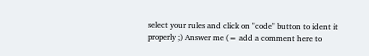select your rules and click on "code" button to ident it properly ;) Answer me (= add a comment here to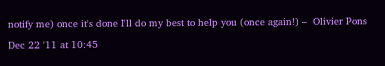notify me) once it's done I'll do my best to help you (once again!) –  Olivier Pons Dec 22 '11 at 10:45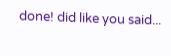done! did like you said...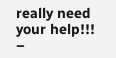really need your help!!! –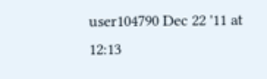user104790 Dec 22 '11 at 12:13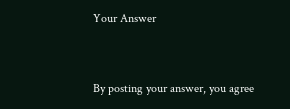Your Answer


By posting your answer, you agree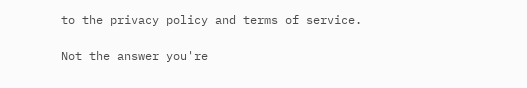to the privacy policy and terms of service.

Not the answer you're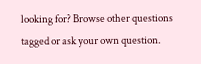looking for? Browse other questions tagged or ask your own question.